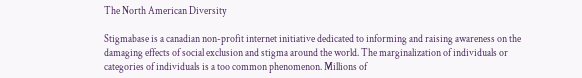The North American Diversity

Stigmabase is a canadian non-profit internet initiative dedicated to informing and raising awareness on the damaging effects of social exclusion and stigma around the world. The marginalization of individuals or categories of individuals is a too common phenomenon. Millions of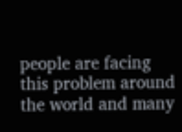people are facing this problem around the world and many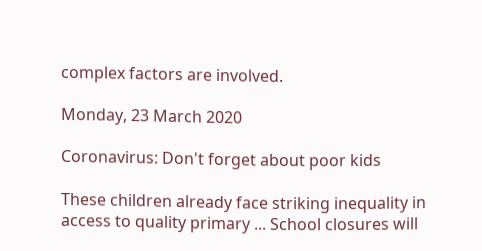complex factors are involved.

Monday, 23 March 2020

Coronavirus: Don't forget about poor kids

These children already face striking inequality in access to quality primary ... School closures will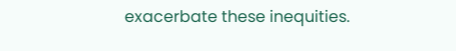exacerbate these inequities.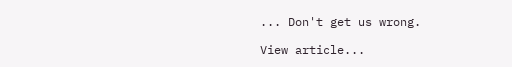... Don't get us wrong.

View article...